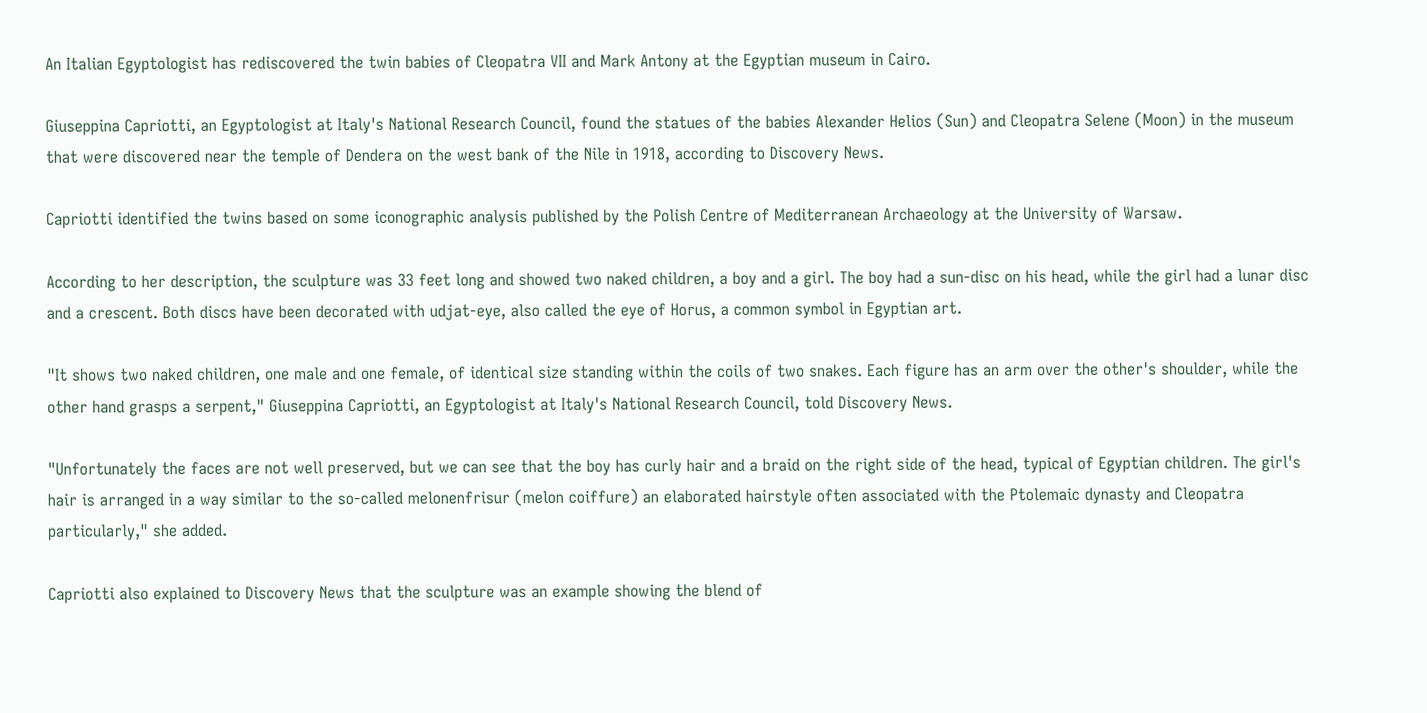An Italian Egyptologist has rediscovered the twin babies of Cleopatra VII and Mark Antony at the Egyptian museum in Cairo.

Giuseppina Capriotti, an Egyptologist at Italy's National Research Council, found the statues of the babies Alexander Helios (Sun) and Cleopatra Selene (Moon) in the museum that were discovered near the temple of Dendera on the west bank of the Nile in 1918, according to Discovery News.

Capriotti identified the twins based on some iconographic analysis published by the Polish Centre of Mediterranean Archaeology at the University of Warsaw.

According to her description, the sculpture was 33 feet long and showed two naked children, a boy and a girl. The boy had a sun-disc on his head, while the girl had a lunar disc and a crescent. Both discs have been decorated with udjat-eye, also called the eye of Horus, a common symbol in Egyptian art.

"It shows two naked children, one male and one female, of identical size standing within the coils of two snakes. Each figure has an arm over the other's shoulder, while the other hand grasps a serpent," Giuseppina Capriotti, an Egyptologist at Italy's National Research Council, told Discovery News.

"Unfortunately the faces are not well preserved, but we can see that the boy has curly hair and a braid on the right side of the head, typical of Egyptian children. The girl's hair is arranged in a way similar to the so-called melonenfrisur (melon coiffure) an elaborated hairstyle often associated with the Ptolemaic dynasty and Cleopatra particularly," she added.

Capriotti also explained to Discovery News that the sculpture was an example showing the blend of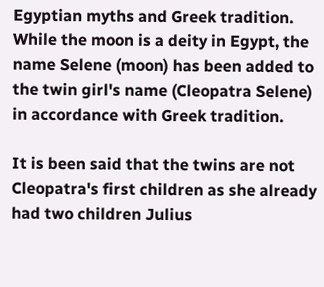Egyptian myths and Greek tradition. While the moon is a deity in Egypt, the name Selene (moon) has been added to the twin girl's name (Cleopatra Selene) in accordance with Greek tradition.

It is been said that the twins are not Cleopatra's first children as she already had two children Julius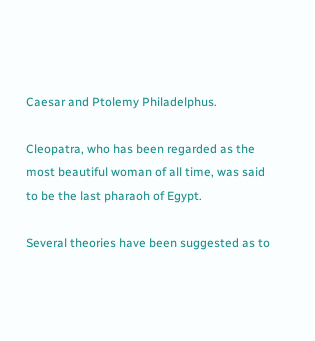Caesar and Ptolemy Philadelphus.

Cleopatra, who has been regarded as the most beautiful woman of all time, was said to be the last pharaoh of Egypt.

Several theories have been suggested as to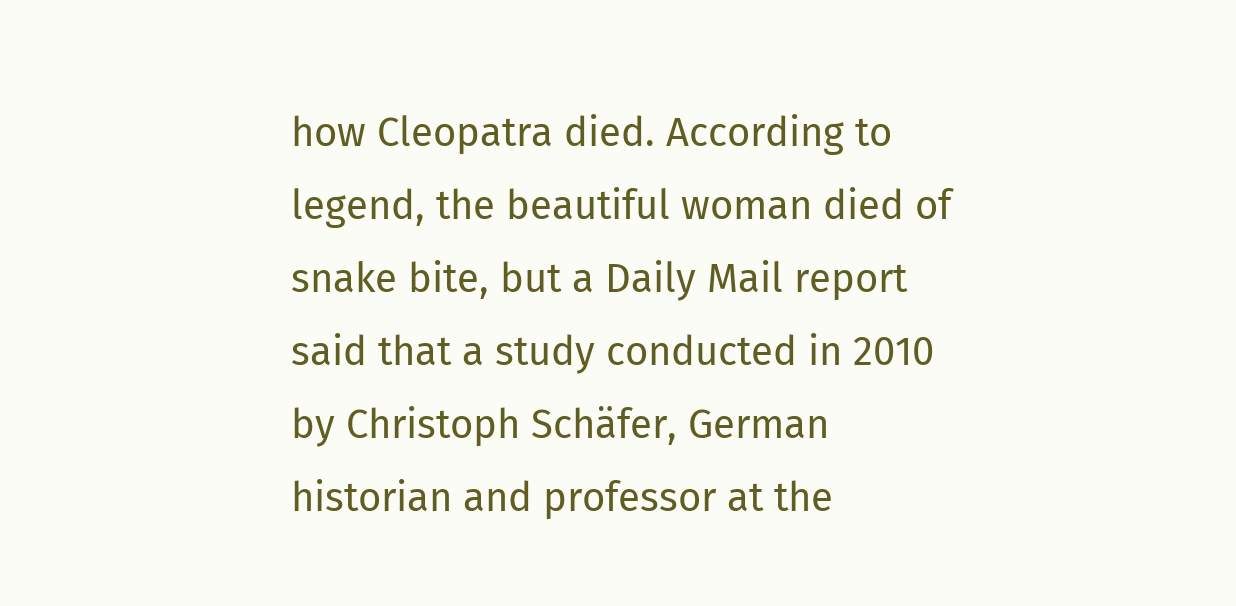how Cleopatra died. According to legend, the beautiful woman died of snake bite, but a Daily Mail report said that a study conducted in 2010 by Christoph Schäfer, German historian and professor at the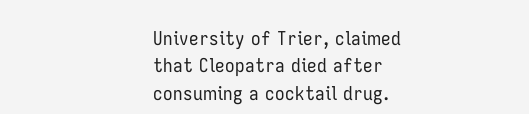University of Trier, claimed that Cleopatra died after consuming a cocktail drug.